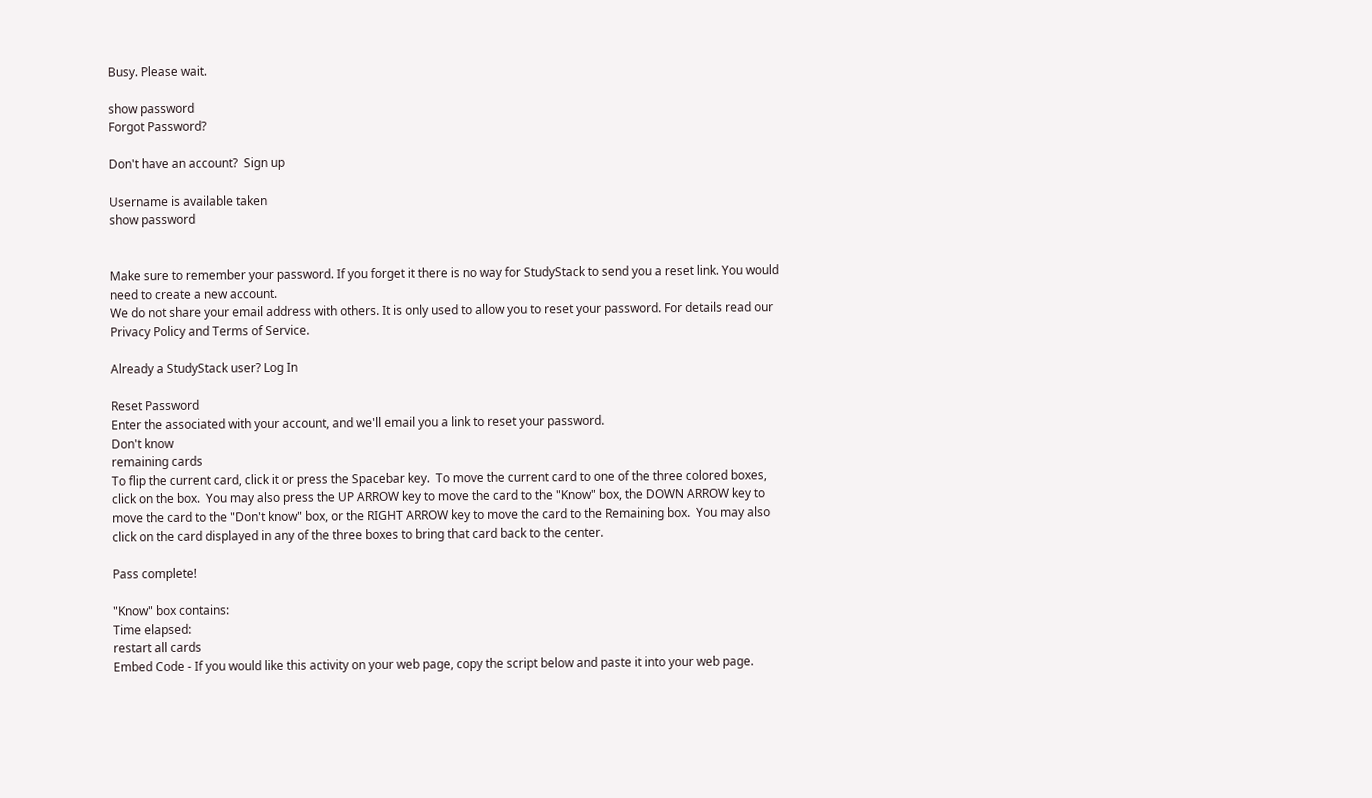Busy. Please wait.

show password
Forgot Password?

Don't have an account?  Sign up

Username is available taken
show password


Make sure to remember your password. If you forget it there is no way for StudyStack to send you a reset link. You would need to create a new account.
We do not share your email address with others. It is only used to allow you to reset your password. For details read our Privacy Policy and Terms of Service.

Already a StudyStack user? Log In

Reset Password
Enter the associated with your account, and we'll email you a link to reset your password.
Don't know
remaining cards
To flip the current card, click it or press the Spacebar key.  To move the current card to one of the three colored boxes, click on the box.  You may also press the UP ARROW key to move the card to the "Know" box, the DOWN ARROW key to move the card to the "Don't know" box, or the RIGHT ARROW key to move the card to the Remaining box.  You may also click on the card displayed in any of the three boxes to bring that card back to the center.

Pass complete!

"Know" box contains:
Time elapsed:
restart all cards
Embed Code - If you would like this activity on your web page, copy the script below and paste it into your web page.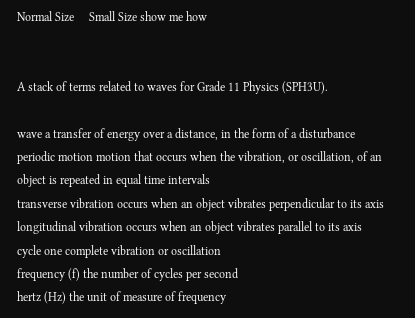Normal Size     Small Size show me how


A stack of terms related to waves for Grade 11 Physics (SPH3U).

wave a transfer of energy over a distance, in the form of a disturbance
periodic motion motion that occurs when the vibration, or oscillation, of an object is repeated in equal time intervals
transverse vibration occurs when an object vibrates perpendicular to its axis
longitudinal vibration occurs when an object vibrates parallel to its axis
cycle one complete vibration or oscillation
frequency (f) the number of cycles per second
hertz (Hz) the unit of measure of frequency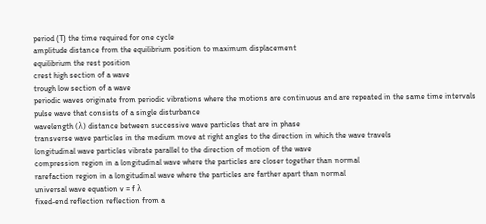period (T) the time required for one cycle
amplitude distance from the equilibrium position to maximum displacement
equilibrium the rest position
crest high section of a wave
trough low section of a wave
periodic waves originate from periodic vibrations where the motions are continuous and are repeated in the same time intervals
pulse wave that consists of a single disturbance
wavelength (λ) distance between successive wave particles that are in phase
transverse wave particles in the medium move at right angles to the direction in which the wave travels
longitudinal wave particles vibrate parallel to the direction of motion of the wave
compression region in a longitudinal wave where the particles are closer together than normal
rarefaction region in a longitudinal wave where the particles are farther apart than normal
universal wave equation v = f λ
fixed-end reflection reflection from a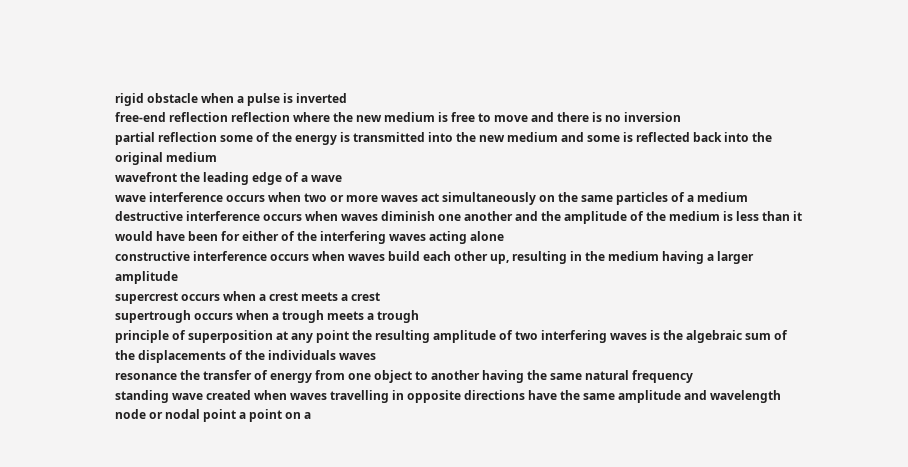rigid obstacle when a pulse is inverted
free-end reflection reflection where the new medium is free to move and there is no inversion
partial reflection some of the energy is transmitted into the new medium and some is reflected back into the original medium
wavefront the leading edge of a wave
wave interference occurs when two or more waves act simultaneously on the same particles of a medium
destructive interference occurs when waves diminish one another and the amplitude of the medium is less than it would have been for either of the interfering waves acting alone
constructive interference occurs when waves build each other up, resulting in the medium having a larger amplitude
supercrest occurs when a crest meets a crest
supertrough occurs when a trough meets a trough
principle of superposition at any point the resulting amplitude of two interfering waves is the algebraic sum of the displacements of the individuals waves
resonance the transfer of energy from one object to another having the same natural frequency
standing wave created when waves travelling in opposite directions have the same amplitude and wavelength
node or nodal point a point on a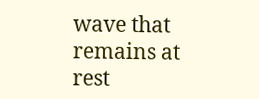wave that remains at rest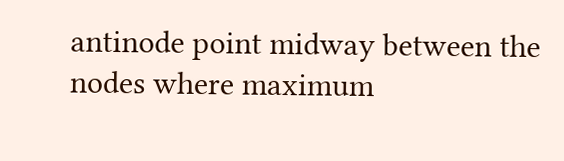antinode point midway between the nodes where maximum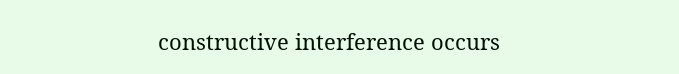constructive interference occurs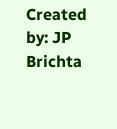Created by: JP Brichta